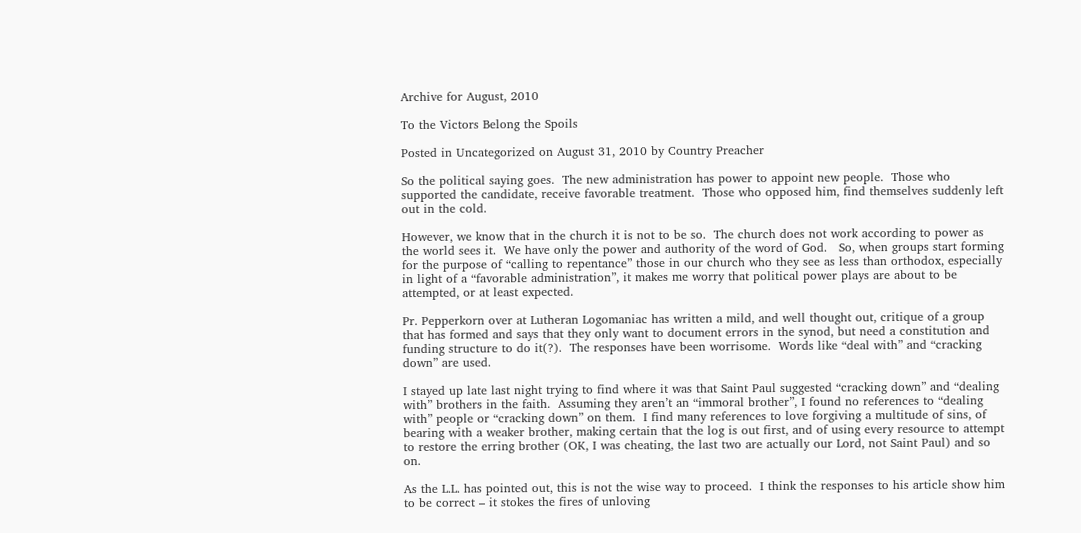Archive for August, 2010

To the Victors Belong the Spoils

Posted in Uncategorized on August 31, 2010 by Country Preacher

So the political saying goes.  The new administration has power to appoint new people.  Those who supported the candidate, receive favorable treatment.  Those who opposed him, find themselves suddenly left out in the cold.

However, we know that in the church it is not to be so.  The church does not work according to power as the world sees it.  We have only the power and authority of the word of God.   So, when groups start forming for the purpose of “calling to repentance” those in our church who they see as less than orthodox, especially in light of a “favorable administration”, it makes me worry that political power plays are about to be attempted, or at least expected.

Pr. Pepperkorn over at Lutheran Logomaniac has written a mild, and well thought out, critique of a group that has formed and says that they only want to document errors in the synod, but need a constitution and funding structure to do it(?).  The responses have been worrisome.  Words like “deal with” and “cracking down” are used.

I stayed up late last night trying to find where it was that Saint Paul suggested “cracking down” and “dealing with” brothers in the faith.  Assuming they aren’t an “immoral brother”, I found no references to “dealing with” people or “cracking down” on them.  I find many references to love forgiving a multitude of sins, of bearing with a weaker brother, making certain that the log is out first, and of using every resource to attempt to restore the erring brother (OK, I was cheating, the last two are actually our Lord, not Saint Paul) and so on.

As the L.L. has pointed out, this is not the wise way to proceed.  I think the responses to his article show him to be correct – it stokes the fires of unloving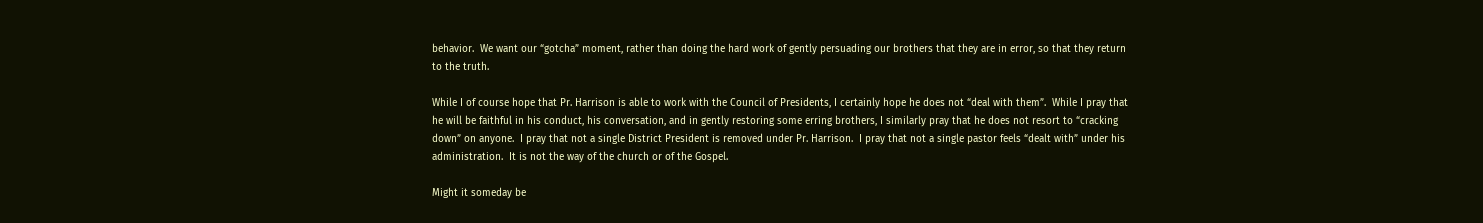behavior.  We want our “gotcha” moment, rather than doing the hard work of gently persuading our brothers that they are in error, so that they return to the truth.

While I of course hope that Pr. Harrison is able to work with the Council of Presidents, I certainly hope he does not “deal with them”.  While I pray that he will be faithful in his conduct, his conversation, and in gently restoring some erring brothers, I similarly pray that he does not resort to “cracking down” on anyone.  I pray that not a single District President is removed under Pr. Harrison.  I pray that not a single pastor feels “dealt with” under his administration.  It is not the way of the church or of the Gospel.

Might it someday be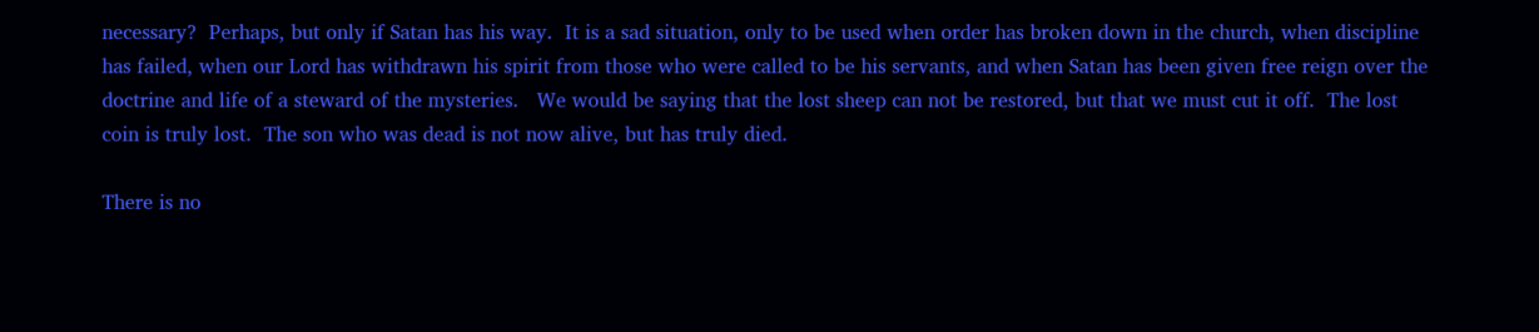necessary?  Perhaps, but only if Satan has his way.  It is a sad situation, only to be used when order has broken down in the church, when discipline has failed, when our Lord has withdrawn his spirit from those who were called to be his servants, and when Satan has been given free reign over the doctrine and life of a steward of the mysteries.   We would be saying that the lost sheep can not be restored, but that we must cut it off.  The lost coin is truly lost.  The son who was dead is not now alive, but has truly died.

There is no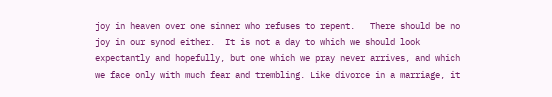joy in heaven over one sinner who refuses to repent.   There should be no joy in our synod either.  It is not a day to which we should look expectantly and hopefully, but one which we pray never arrives, and which we face only with much fear and trembling. Like divorce in a marriage, it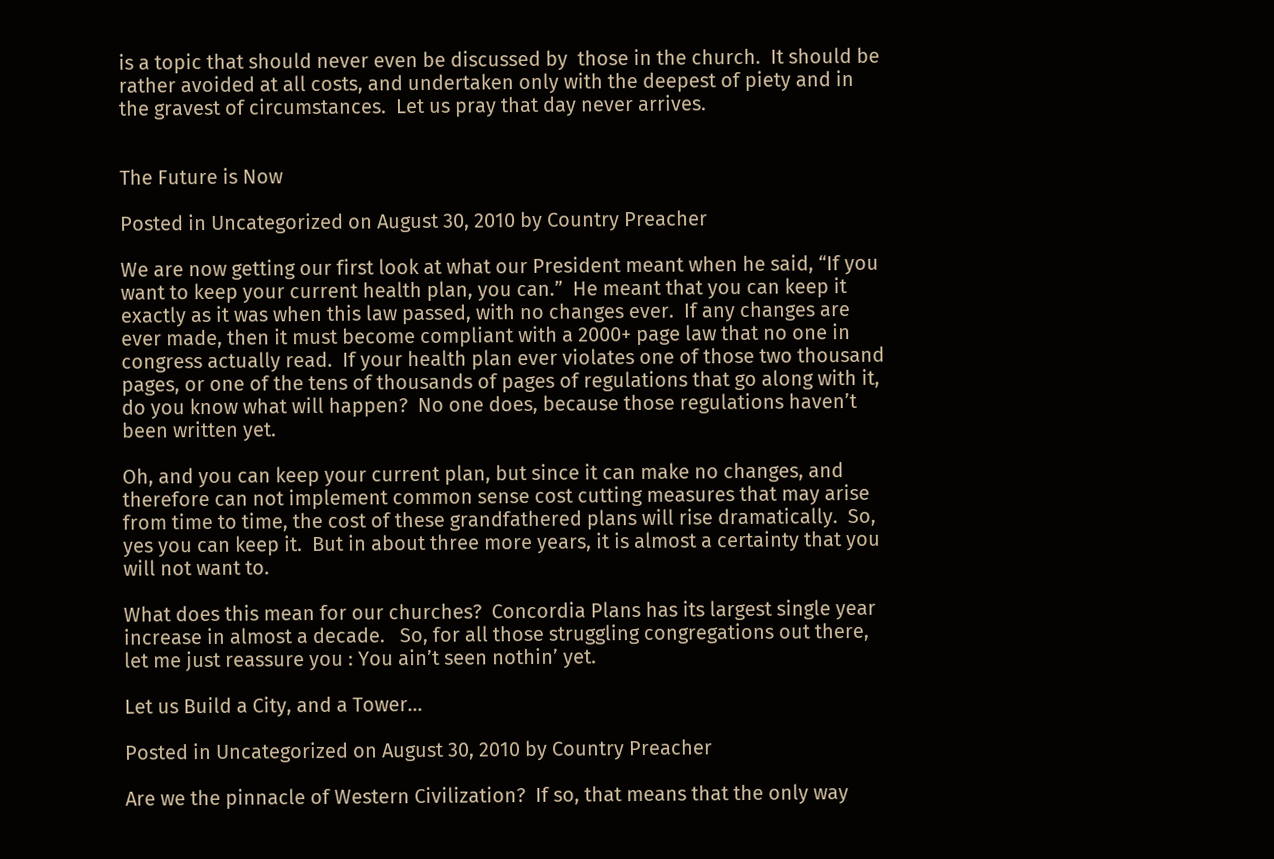is a topic that should never even be discussed by  those in the church.  It should be rather avoided at all costs, and undertaken only with the deepest of piety and in the gravest of circumstances.  Let us pray that day never arrives.


The Future is Now

Posted in Uncategorized on August 30, 2010 by Country Preacher

We are now getting our first look at what our President meant when he said, “If you want to keep your current health plan, you can.”  He meant that you can keep it exactly as it was when this law passed, with no changes ever.  If any changes are ever made, then it must become compliant with a 2000+ page law that no one in congress actually read.  If your health plan ever violates one of those two thousand pages, or one of the tens of thousands of pages of regulations that go along with it, do you know what will happen?  No one does, because those regulations haven’t been written yet.

Oh, and you can keep your current plan, but since it can make no changes, and therefore can not implement common sense cost cutting measures that may arise from time to time, the cost of these grandfathered plans will rise dramatically.  So, yes you can keep it.  But in about three more years, it is almost a certainty that you will not want to.

What does this mean for our churches?  Concordia Plans has its largest single year increase in almost a decade.   So, for all those struggling congregations out there, let me just reassure you : You ain’t seen nothin’ yet.

Let us Build a City, and a Tower…

Posted in Uncategorized on August 30, 2010 by Country Preacher

Are we the pinnacle of Western Civilization?  If so, that means that the only way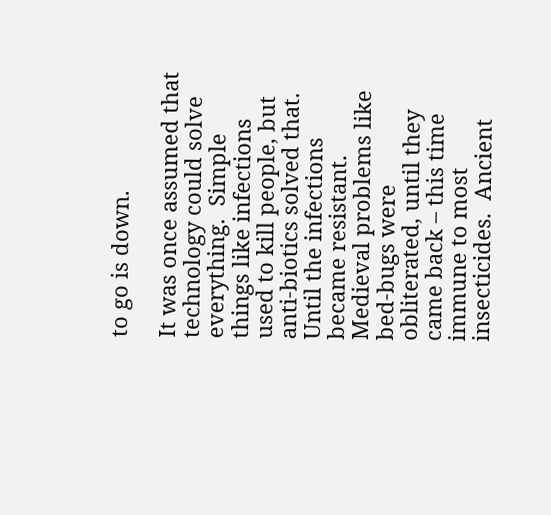to go is down.

It was once assumed that technology could solve everything.  Simple things like infections used to kill people, but anti-biotics solved that.  Until the infections became resistant.  Medieval problems like bed-bugs were obliterated, until they came back – this time immune to most insecticides.  Ancient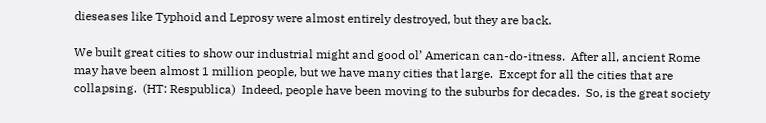dieseases like Typhoid and Leprosy were almost entirely destroyed, but they are back.

We built great cities to show our industrial might and good ol’ American can-do-itness.  After all, ancient Rome may have been almost 1 million people, but we have many cities that large.  Except for all the cities that are collapsing.  (HT: Respublica)  Indeed, people have been moving to the suburbs for decades.  So, is the great society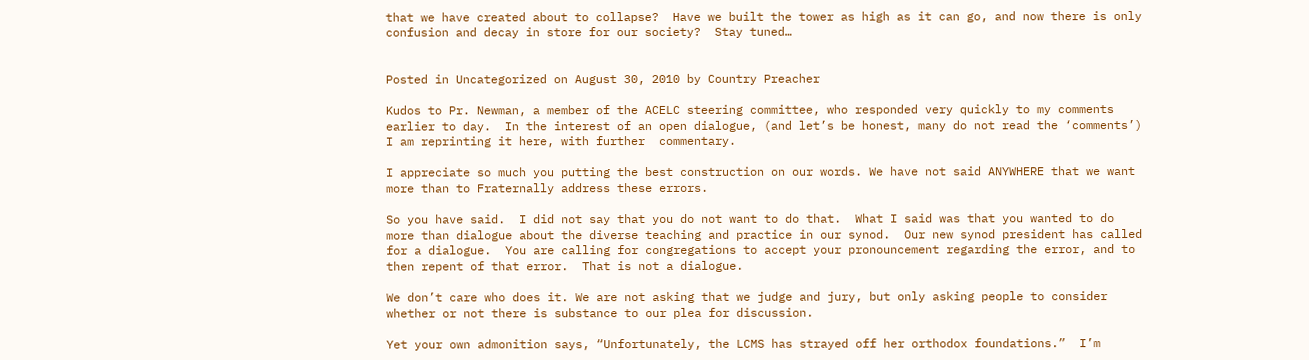that we have created about to collapse?  Have we built the tower as high as it can go, and now there is only confusion and decay in store for our society?  Stay tuned…


Posted in Uncategorized on August 30, 2010 by Country Preacher

Kudos to Pr. Newman, a member of the ACELC steering committee, who responded very quickly to my comments earlier to day.  In the interest of an open dialogue, (and let’s be honest, many do not read the ‘comments’) I am reprinting it here, with further  commentary.

I appreciate so much you putting the best construction on our words. We have not said ANYWHERE that we want more than to Fraternally address these errors.

So you have said.  I did not say that you do not want to do that.  What I said was that you wanted to do more than dialogue about the diverse teaching and practice in our synod.  Our new synod president has called for a dialogue.  You are calling for congregations to accept your pronouncement regarding the error, and to then repent of that error.  That is not a dialogue.

We don’t care who does it. We are not asking that we judge and jury, but only asking people to consider whether or not there is substance to our plea for discussion.

Yet your own admonition says, “Unfortunately, the LCMS has strayed off her orthodox foundations.”  I’m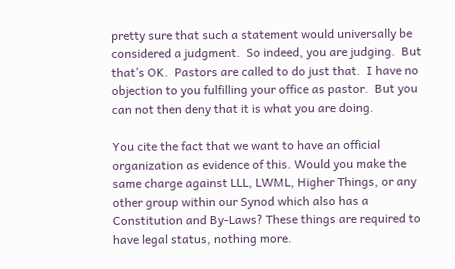pretty sure that such a statement would universally be considered a judgment.  So indeed, you are judging.  But that’s OK.  Pastors are called to do just that.  I have no objection to you fulfilling your office as pastor.  But you can not then deny that it is what you are doing.

You cite the fact that we want to have an official organization as evidence of this. Would you make the same charge against LLL, LWML, Higher Things, or any other group within our Synod which also has a Constitution and By-Laws? These things are required to have legal status, nothing more.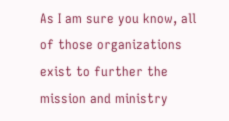As I am sure you know, all of those organizations exist to further the mission and ministry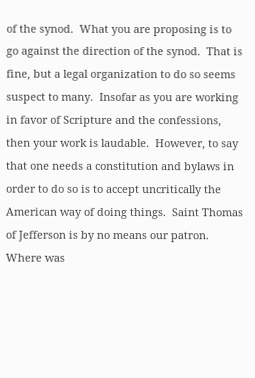of the synod.  What you are proposing is to go against the direction of the synod.  That is fine, but a legal organization to do so seems suspect to many.  Insofar as you are working in favor of Scripture and the confessions, then your work is laudable.  However, to say that one needs a constitution and bylaws in order to do so is to accept uncritically the American way of doing things.  Saint Thomas of Jefferson is by no means our patron.  Where was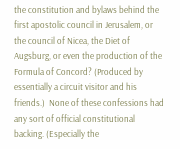the constitution and bylaws behind the first apostolic council in Jerusalem, or the council of Nicea, the Diet of Augsburg, or even the production of the Formula of Concord? (Produced by essentially a circuit visitor and his friends.)  None of these confessions had any sort of official constitutional backing. (Especially the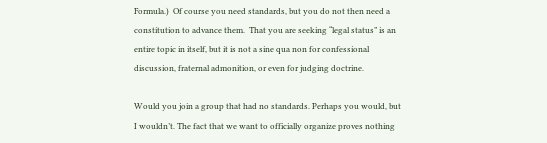Formula.)  Of course you need standards, but you do not then need a constitution to advance them.  That you are seeking “legal status” is an entire topic in itself, but it is not a sine qua non for confessional discussion, fraternal admonition, or even for judging doctrine.

Would you join a group that had no standards. Perhaps you would, but I wouldn’t. The fact that we want to officially organize proves nothing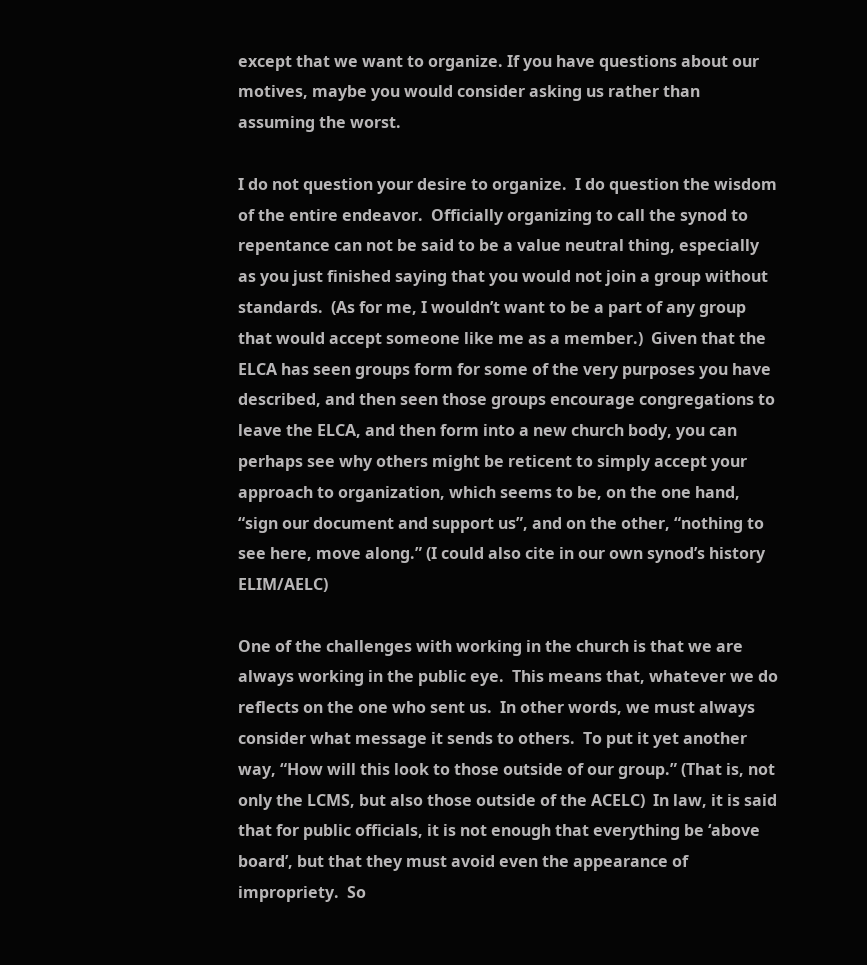except that we want to organize. If you have questions about our motives, maybe you would consider asking us rather than assuming the worst.

I do not question your desire to organize.  I do question the wisdom of the entire endeavor.  Officially organizing to call the synod to repentance can not be said to be a value neutral thing, especially as you just finished saying that you would not join a group without standards.  (As for me, I wouldn’t want to be a part of any group that would accept someone like me as a member.)  Given that the ELCA has seen groups form for some of the very purposes you have described, and then seen those groups encourage congregations to leave the ELCA, and then form into a new church body, you can perhaps see why others might be reticent to simply accept your approach to organization, which seems to be, on the one hand, “sign our document and support us”, and on the other, “nothing to see here, move along.” (I could also cite in our own synod’s history ELIM/AELC)

One of the challenges with working in the church is that we are always working in the public eye.  This means that, whatever we do reflects on the one who sent us.  In other words, we must always consider what message it sends to others.  To put it yet another way, “How will this look to those outside of our group.” (That is, not only the LCMS, but also those outside of the ACELC)  In law, it is said that for public officials, it is not enough that everything be ‘above board’, but that they must avoid even the appearance of impropriety.  So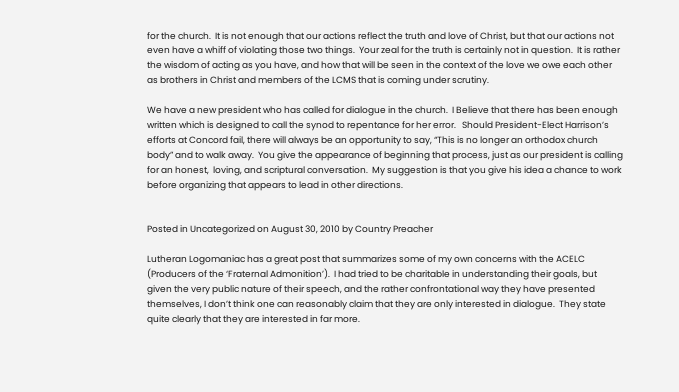for the church.  It is not enough that our actions reflect the truth and love of Christ, but that our actions not even have a whiff of violating those two things.  Your zeal for the truth is certainly not in question.  It is rather the wisdom of acting as you have, and how that will be seen in the context of the love we owe each other as brothers in Christ and members of the LCMS that is coming under scrutiny.

We have a new president who has called for dialogue in the church.  I Believe that there has been enough written which is designed to call the synod to repentance for her error.   Should President-Elect Harrison’s efforts at Concord fail, there will always be an opportunity to say, “This is no longer an orthodox church body” and to walk away.  You give the appearance of beginning that process, just as our president is calling for an honest,  loving, and scriptural conversation.  My suggestion is that you give his idea a chance to work before organizing that appears to lead in other directions.


Posted in Uncategorized on August 30, 2010 by Country Preacher

Lutheran Logomaniac has a great post that summarizes some of my own concerns with the ACELC (Producers of the ‘Fraternal Admonition’).  I had tried to be charitable in understanding their goals, but given the very public nature of their speech, and the rather confrontational way they have presented themselves, I don’t think one can reasonably claim that they are only interested in dialogue.  They state quite clearly that they are interested in far more.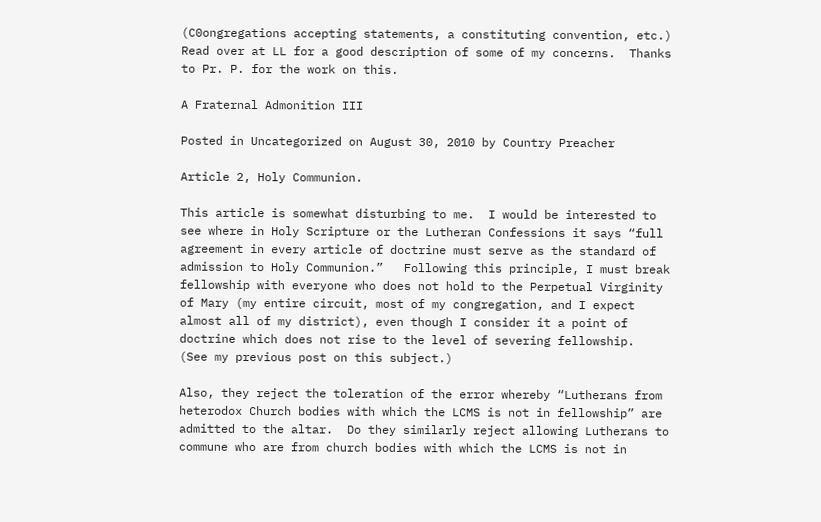(C0ongregations accepting statements, a constituting convention, etc.)  Read over at LL for a good description of some of my concerns.  Thanks to Pr. P. for the work on this.

A Fraternal Admonition III

Posted in Uncategorized on August 30, 2010 by Country Preacher

Article 2, Holy Communion.

This article is somewhat disturbing to me.  I would be interested to see where in Holy Scripture or the Lutheran Confessions it says “full agreement in every article of doctrine must serve as the standard of admission to Holy Communion.”   Following this principle, I must break fellowship with everyone who does not hold to the Perpetual Virginity of Mary (my entire circuit, most of my congregation, and I expect almost all of my district), even though I consider it a point of doctrine which does not rise to the level of severing fellowship.  (See my previous post on this subject.)

Also, they reject the toleration of the error whereby “Lutherans from heterodox Church bodies with which the LCMS is not in fellowship” are admitted to the altar.  Do they similarly reject allowing Lutherans to commune who are from church bodies with which the LCMS is not in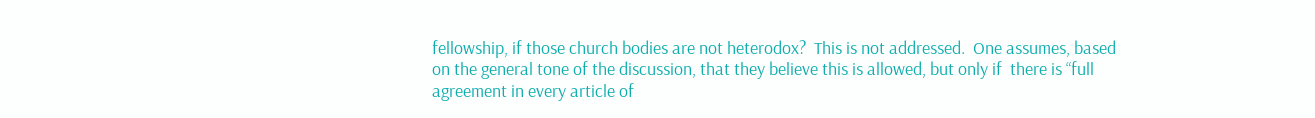fellowship, if those church bodies are not heterodox?  This is not addressed.  One assumes, based on the general tone of the discussion, that they believe this is allowed, but only if  there is “full agreement in every article of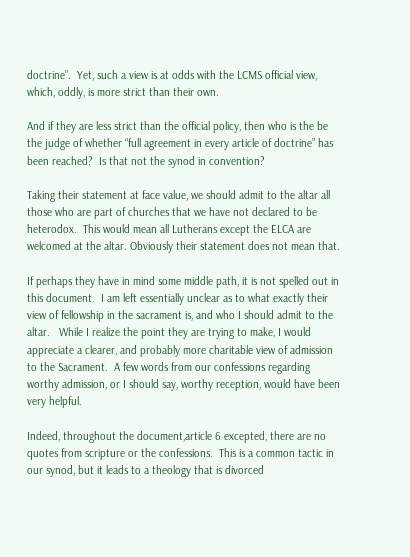doctrine”.  Yet, such a view is at odds with the LCMS official view, which, oddly, is more strict than their own.

And if they are less strict than the official policy, then who is the be the judge of whether “full agreement in every article of doctrine” has been reached?  Is that not the synod in convention?

Taking their statement at face value, we should admit to the altar all those who are part of churches that we have not declared to be heterodox.  This would mean all Lutherans except the ELCA are welcomed at the altar. Obviously their statement does not mean that.

If perhaps they have in mind some middle path, it is not spelled out in this document.  I am left essentially unclear as to what exactly their view of fellowship in the sacrament is, and who I should admit to the altar.   While I realize the point they are trying to make, I would appreciate a clearer, and probably more charitable view of admission to the Sacrament.  A few words from our confessions regarding worthy admission, or I should say, worthy reception, would have been very helpful.

Indeed, throughout the document,article 6 excepted, there are no quotes from scripture or the confessions.  This is a common tactic in our synod, but it leads to a theology that is divorced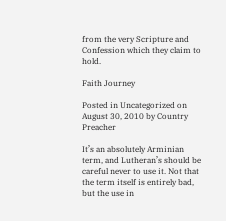from the very Scripture and Confession which they claim to hold.

Faith Journey

Posted in Uncategorized on August 30, 2010 by Country Preacher

It’s an absolutely Arminian term, and Lutheran’s should be careful never to use it. Not that the term itself is entirely bad, but the use in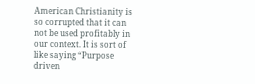American Christianity is so corrupted that it can not be used profitably in our context. It is sort of like saying “Purpose driven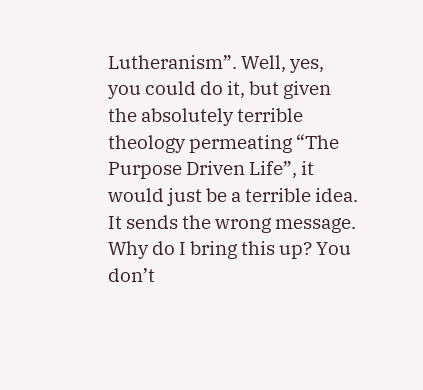Lutheranism”. Well, yes, you could do it, but given the absolutely terrible theology permeating “The Purpose Driven Life”, it would just be a terrible idea. It sends the wrong message.
Why do I bring this up? You don’t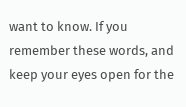want to know. If you remember these words, and keep your eyes open for the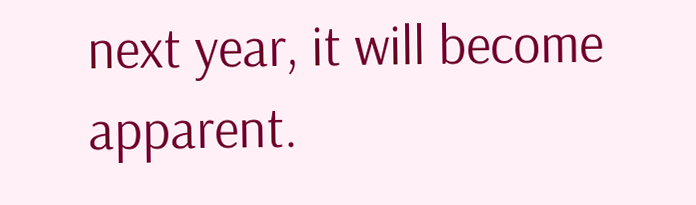next year, it will become apparent.